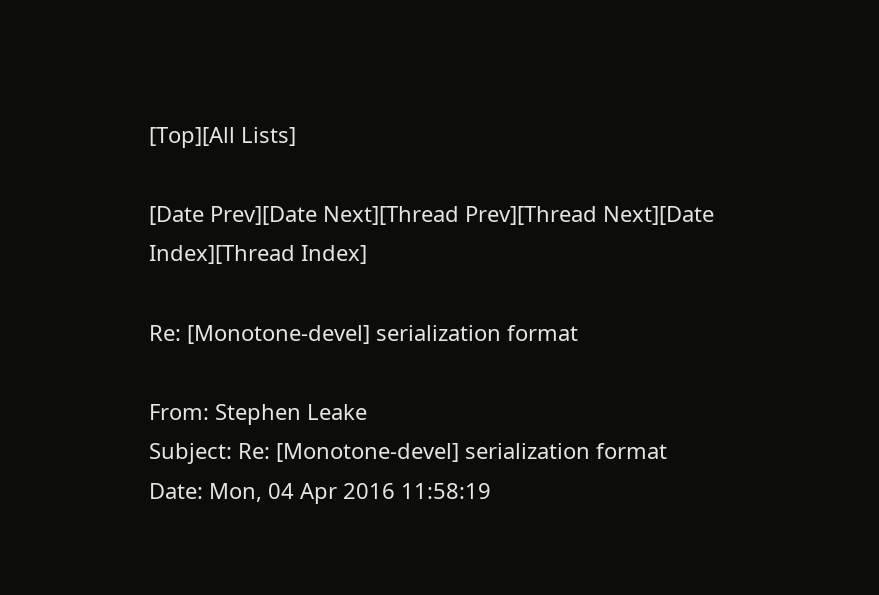[Top][All Lists]

[Date Prev][Date Next][Thread Prev][Thread Next][Date Index][Thread Index]

Re: [Monotone-devel] serialization format

From: Stephen Leake
Subject: Re: [Monotone-devel] serialization format
Date: Mon, 04 Apr 2016 11:58:19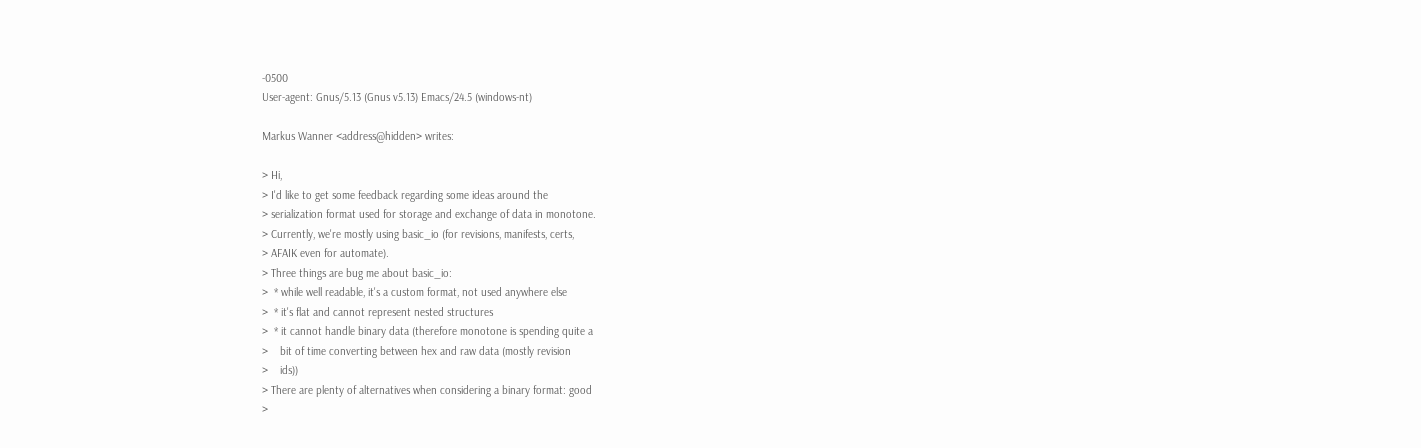-0500
User-agent: Gnus/5.13 (Gnus v5.13) Emacs/24.5 (windows-nt)

Markus Wanner <address@hidden> writes:

> Hi,
> I'd like to get some feedback regarding some ideas around the
> serialization format used for storage and exchange of data in monotone.
> Currently, we're mostly using basic_io (for revisions, manifests, certs,
> AFAIK even for automate).
> Three things are bug me about basic_io:
>  * while well readable, it's a custom format, not used anywhere else
>  * it's flat and cannot represent nested structures
>  * it cannot handle binary data (therefore monotone is spending quite a
>    bit of time converting between hex and raw data (mostly revision
>    ids))
> There are plenty of alternatives when considering a binary format: good
>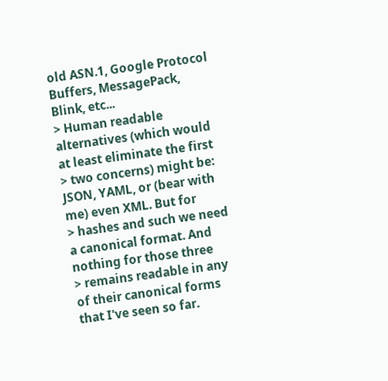old ASN.1, Google Protocol Buffers, MessagePack, Blink, etc...
> Human readable alternatives (which would at least eliminate the first
> two concerns) might be: JSON, YAML, or (bear with me) even XML. But for
> hashes and such we need a canonical format. And nothing for those three
> remains readable in any of their canonical forms that I've seen so far.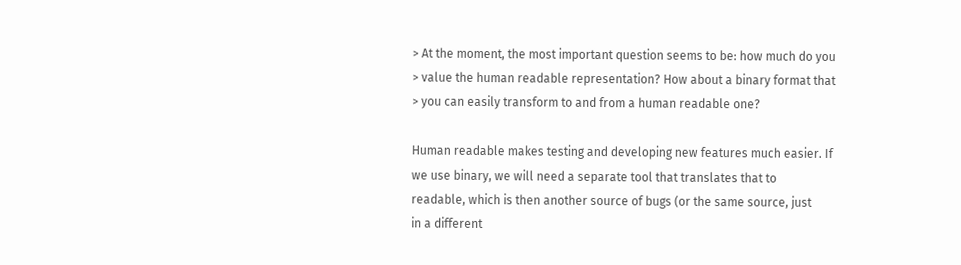> At the moment, the most important question seems to be: how much do you
> value the human readable representation? How about a binary format that
> you can easily transform to and from a human readable one?

Human readable makes testing and developing new features much easier. If
we use binary, we will need a separate tool that translates that to
readable, which is then another source of bugs (or the same source, just
in a different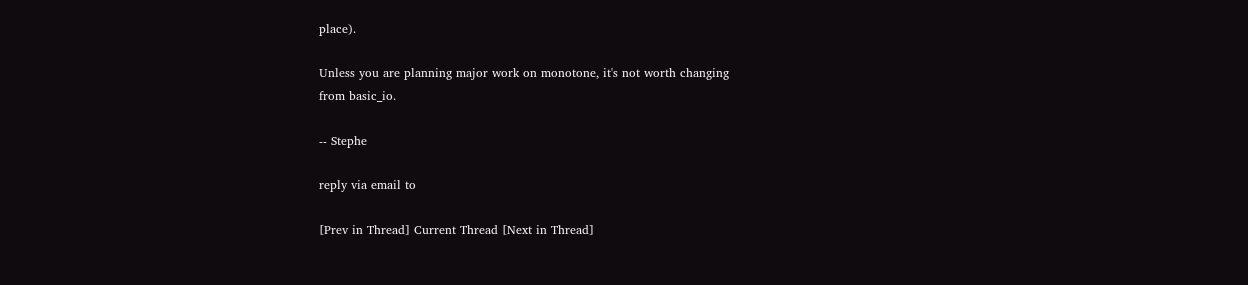place).

Unless you are planning major work on monotone, it's not worth changing
from basic_io.

-- Stephe

reply via email to

[Prev in Thread] Current Thread [Next in Thread]